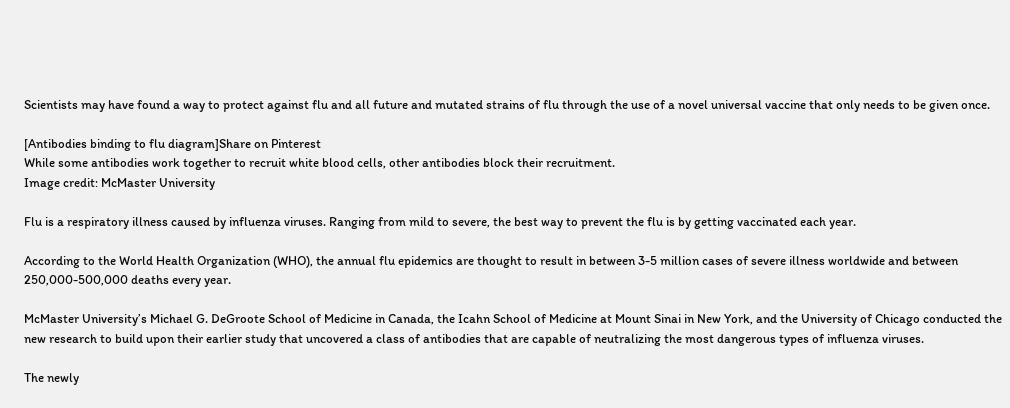Scientists may have found a way to protect against flu and all future and mutated strains of flu through the use of a novel universal vaccine that only needs to be given once.

[Antibodies binding to flu diagram]Share on Pinterest
While some antibodies work together to recruit white blood cells, other antibodies block their recruitment.
Image credit: McMaster University

Flu is a respiratory illness caused by influenza viruses. Ranging from mild to severe, the best way to prevent the flu is by getting vaccinated each year.

According to the World Health Organization (WHO), the annual flu epidemics are thought to result in between 3-5 million cases of severe illness worldwide and between 250,000-500,000 deaths every year.

McMaster University’s Michael G. DeGroote School of Medicine in Canada, the Icahn School of Medicine at Mount Sinai in New York, and the University of Chicago conducted the new research to build upon their earlier study that uncovered a class of antibodies that are capable of neutralizing the most dangerous types of influenza viruses.

The newly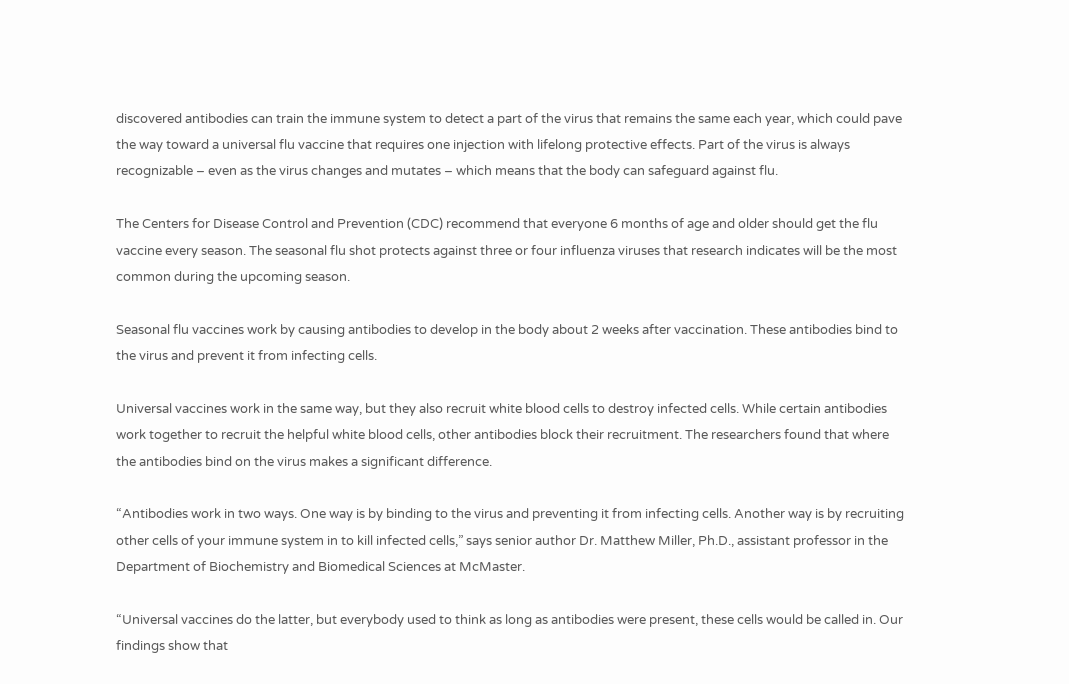discovered antibodies can train the immune system to detect a part of the virus that remains the same each year, which could pave the way toward a universal flu vaccine that requires one injection with lifelong protective effects. Part of the virus is always recognizable – even as the virus changes and mutates – which means that the body can safeguard against flu.

The Centers for Disease Control and Prevention (CDC) recommend that everyone 6 months of age and older should get the flu vaccine every season. The seasonal flu shot protects against three or four influenza viruses that research indicates will be the most common during the upcoming season.

Seasonal flu vaccines work by causing antibodies to develop in the body about 2 weeks after vaccination. These antibodies bind to the virus and prevent it from infecting cells.

Universal vaccines work in the same way, but they also recruit white blood cells to destroy infected cells. While certain antibodies work together to recruit the helpful white blood cells, other antibodies block their recruitment. The researchers found that where the antibodies bind on the virus makes a significant difference.

“Antibodies work in two ways. One way is by binding to the virus and preventing it from infecting cells. Another way is by recruiting other cells of your immune system in to kill infected cells,” says senior author Dr. Matthew Miller, Ph.D., assistant professor in the Department of Biochemistry and Biomedical Sciences at McMaster.

“Universal vaccines do the latter, but everybody used to think as long as antibodies were present, these cells would be called in. Our findings show that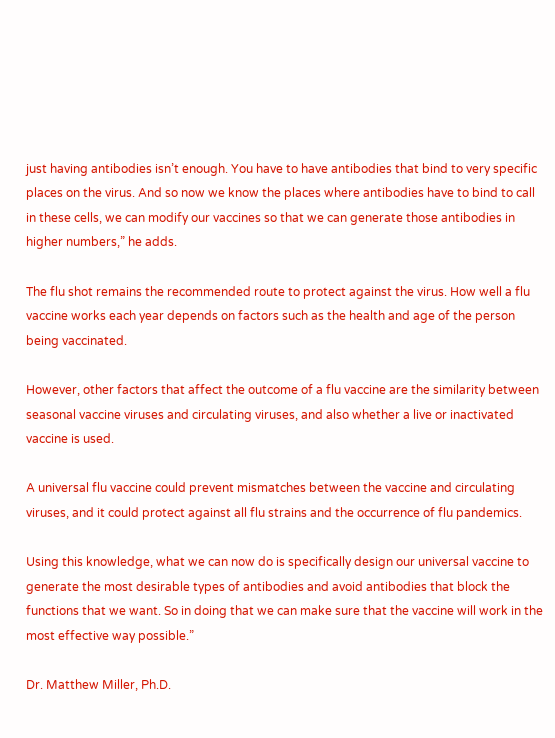just having antibodies isn’t enough. You have to have antibodies that bind to very specific places on the virus. And so now we know the places where antibodies have to bind to call in these cells, we can modify our vaccines so that we can generate those antibodies in higher numbers,” he adds.

The flu shot remains the recommended route to protect against the virus. How well a flu vaccine works each year depends on factors such as the health and age of the person being vaccinated.

However, other factors that affect the outcome of a flu vaccine are the similarity between seasonal vaccine viruses and circulating viruses, and also whether a live or inactivated vaccine is used.

A universal flu vaccine could prevent mismatches between the vaccine and circulating viruses, and it could protect against all flu strains and the occurrence of flu pandemics.

Using this knowledge, what we can now do is specifically design our universal vaccine to generate the most desirable types of antibodies and avoid antibodies that block the functions that we want. So in doing that we can make sure that the vaccine will work in the most effective way possible.”

Dr. Matthew Miller, Ph.D.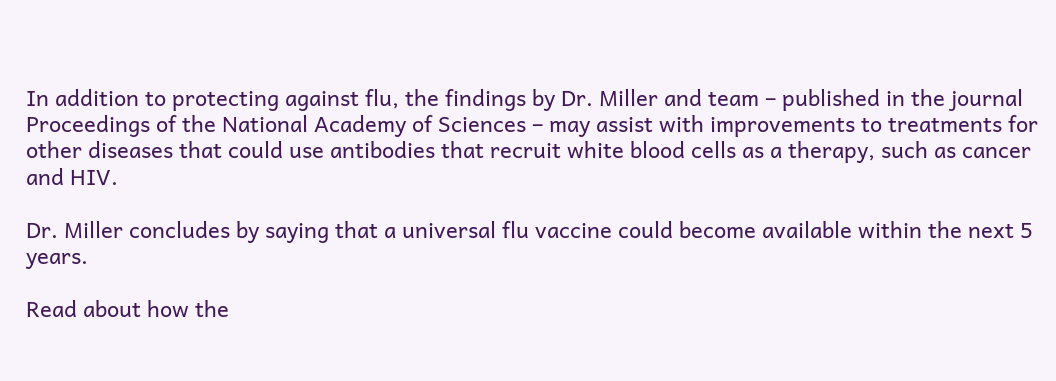In addition to protecting against flu, the findings by Dr. Miller and team – published in the journal Proceedings of the National Academy of Sciences – may assist with improvements to treatments for other diseases that could use antibodies that recruit white blood cells as a therapy, such as cancer and HIV.

Dr. Miller concludes by saying that a universal flu vaccine could become available within the next 5 years.

Read about how the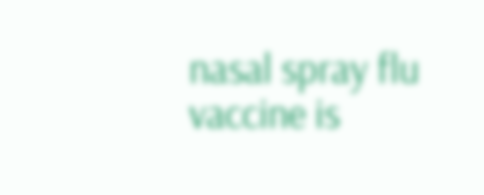nasal spray flu vaccine is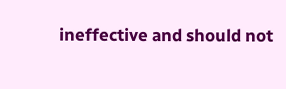ineffective and should not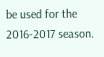be used for the 2016-2017 season.